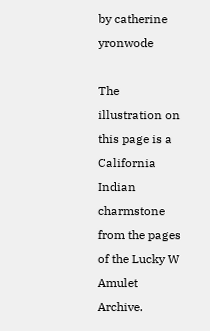by catherine yronwode

The illustration on this page is a California Indian charmstone
from the pages of the Lucky W Amulet Archive.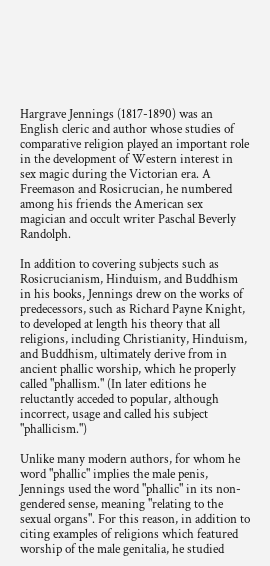Hargrave Jennings (1817-1890) was an English cleric and author whose studies of comparative religion played an important role in the development of Western interest in sex magic during the Victorian era. A Freemason and Rosicrucian, he numbered among his friends the American sex magician and occult writer Paschal Beverly Randolph.

In addition to covering subjects such as Rosicrucianism, Hinduism, and Buddhism in his books, Jennings drew on the works of predecessors, such as Richard Payne Knight, to developed at length his theory that all religions, including Christianity, Hinduism, and Buddhism, ultimately derive from in ancient phallic worship, which he properly called "phallism." (In later editions he reluctantly acceded to popular, although incorrect, usage and called his subject "phallicism.")

Unlike many modern authors, for whom he word "phallic" implies the male penis, Jennings used the word "phallic" in its non-gendered sense, meaning "relating to the sexual organs". For this reason, in addition to citing examples of religions which featured worship of the male genitalia, he studied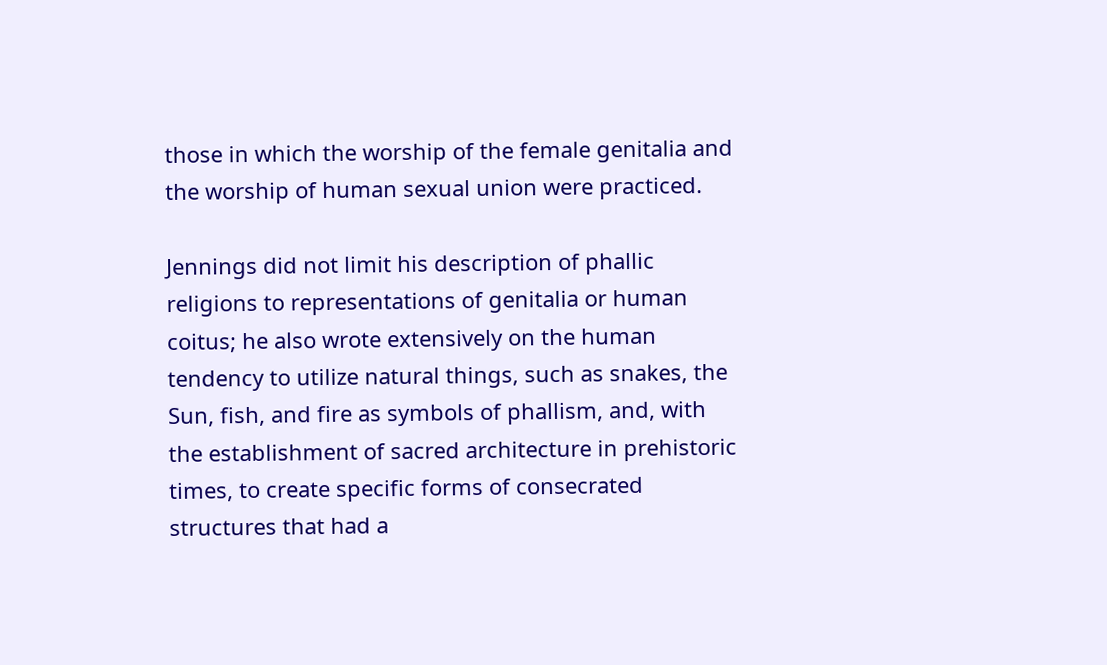those in which the worship of the female genitalia and the worship of human sexual union were practiced.

Jennings did not limit his description of phallic religions to representations of genitalia or human coitus; he also wrote extensively on the human tendency to utilize natural things, such as snakes, the Sun, fish, and fire as symbols of phallism, and, with the establishment of sacred architecture in prehistoric times, to create specific forms of consecrated structures that had a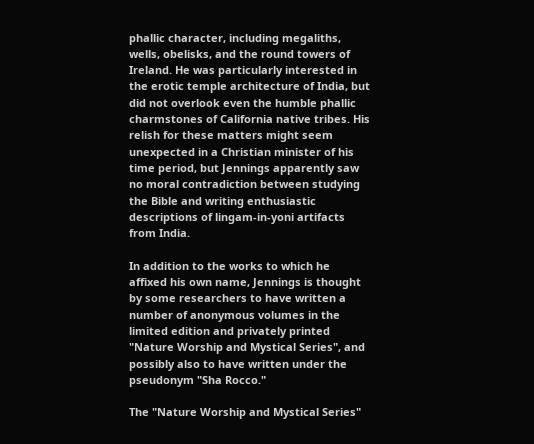phallic character, including megaliths, wells, obelisks, and the round towers of Ireland. He was particularly interested in the erotic temple architecture of India, but did not overlook even the humble phallic charmstones of California native tribes. His relish for these matters might seem unexpected in a Christian minister of his time period, but Jennings apparently saw no moral contradiction between studying the Bible and writing enthusiastic descriptions of lingam-in-yoni artifacts from India.

In addition to the works to which he affixed his own name, Jennings is thought by some researchers to have written a number of anonymous volumes in the limited edition and privately printed "Nature Worship and Mystical Series", and possibly also to have written under the pseudonym "Sha Rocco."

The "Nature Worship and Mystical Series"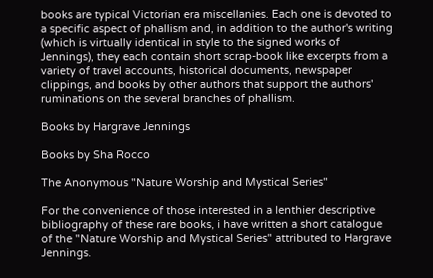books are typical Victorian era miscellanies. Each one is devoted to a specific aspect of phallism and, in addition to the author's writing (which is virtually identical in style to the signed works of Jennings), they each contain short scrap-book like excerpts from a variety of travel accounts, historical documents, newspaper clippings, and books by other authors that support the authors' ruminations on the several branches of phallism.

Books by Hargrave Jennings

Books by Sha Rocco

The Anonymous "Nature Worship and Mystical Series"

For the convenience of those interested in a lenthier descriptive bibliography of these rare books, i have written a short catalogue of the "Nature Worship and Mystical Series" attributed to Hargrave Jennings.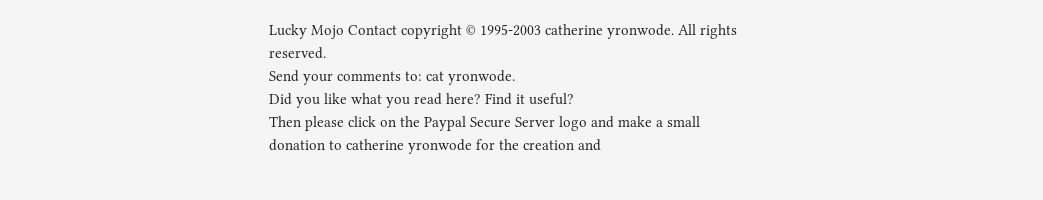Lucky Mojo Contact copyright © 1995-2003 catherine yronwode. All rights reserved.
Send your comments to: cat yronwode.
Did you like what you read here? Find it useful?
Then please click on the Paypal Secure Server logo and make a small
donation to catherine yronwode for the creation and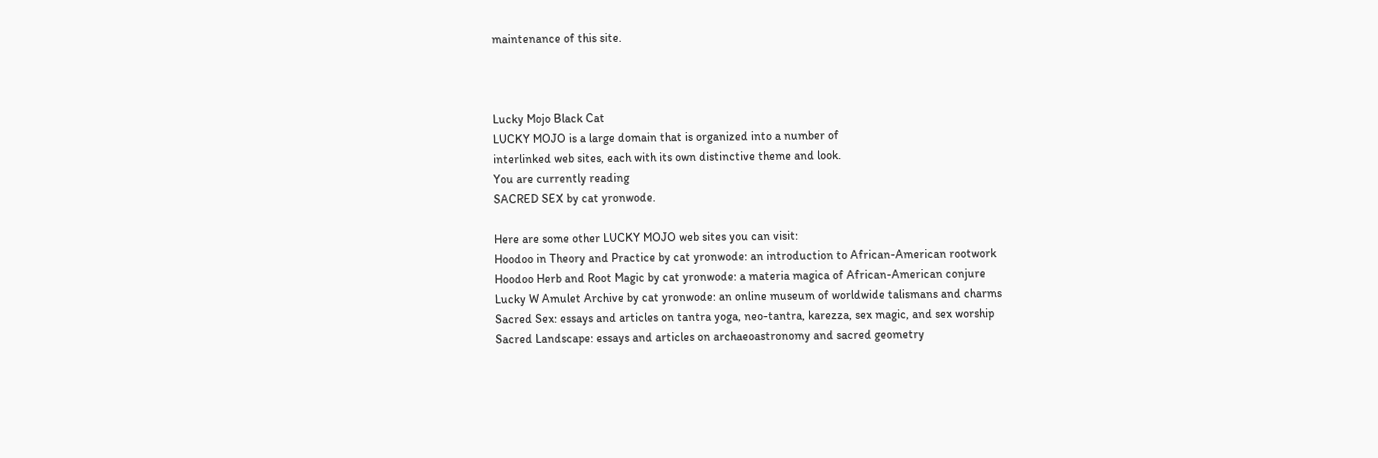maintenance of this site.



Lucky Mojo Black Cat
LUCKY MOJO is a large domain that is organized into a number of
interlinked web sites, each with its own distinctive theme and look.
You are currently reading
SACRED SEX by cat yronwode.

Here are some other LUCKY MOJO web sites you can visit:
Hoodoo in Theory and Practice by cat yronwode: an introduction to African-American rootwork
Hoodoo Herb and Root Magic by cat yronwode: a materia magica of African-American conjure
Lucky W Amulet Archive by cat yronwode: an online museum of worldwide talismans and charms
Sacred Sex: essays and articles on tantra yoga, neo-tantra, karezza, sex magic, and sex worship
Sacred Landscape: essays and articles on archaeoastronomy and sacred geometry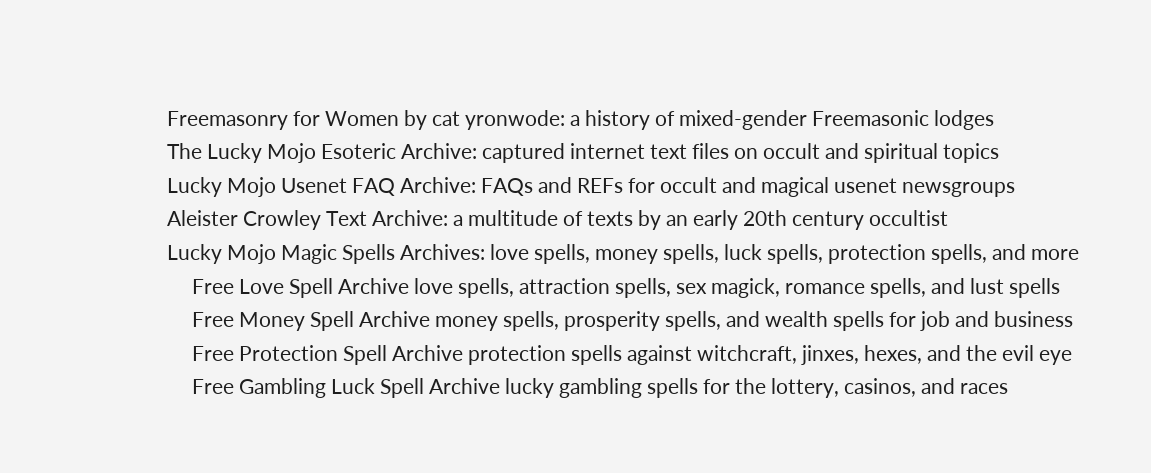Freemasonry for Women by cat yronwode: a history of mixed-gender Freemasonic lodges
The Lucky Mojo Esoteric Archive: captured internet text files on occult and spiritual topics
Lucky Mojo Usenet FAQ Archive: FAQs and REFs for occult and magical usenet newsgroups
Aleister Crowley Text Archive: a multitude of texts by an early 20th century occultist
Lucky Mojo Magic Spells Archives: love spells, money spells, luck spells, protection spells, and more
     Free Love Spell Archive love spells, attraction spells, sex magick, romance spells, and lust spells
     Free Money Spell Archive money spells, prosperity spells, and wealth spells for job and business
     Free Protection Spell Archive protection spells against witchcraft, jinxes, hexes, and the evil eye
     Free Gambling Luck Spell Archive lucky gambling spells for the lottery, casinos, and races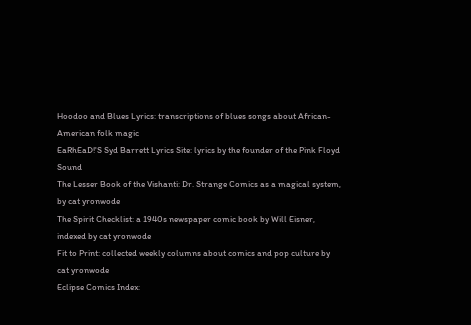Hoodoo and Blues Lyrics: transcriptions of blues songs about African-American folk magic
EaRhEaD!'S Syd Barrett Lyrics Site: lyrics by the founder of the Pink Floyd Sound
The Lesser Book of the Vishanti: Dr. Strange Comics as a magical system, by cat yronwode
The Spirit Checklist: a 1940s newspaper comic book by Will Eisner, indexed by cat yronwode
Fit to Print: collected weekly columns about comics and pop culture by cat yronwode
Eclipse Comics Index: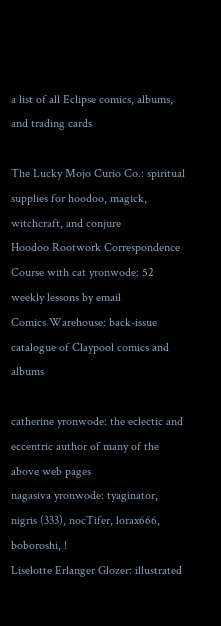a list of all Eclipse comics, albums, and trading cards

The Lucky Mojo Curio Co.: spiritual supplies for hoodoo, magick, witchcraft, and conjure
Hoodoo Rootwork Correspondence Course with cat yronwode: 52 weekly lessons by email
Comics Warehouse: back-issue catalogue of Claypool comics and albums

catherine yronwode: the eclectic and eccentric author of many of the above web pages
nagasiva yronwode: tyaginator, nigris (333), nocTifer, lorax666, boboroshi, !
Liselotte Erlanger Glozer: illustrated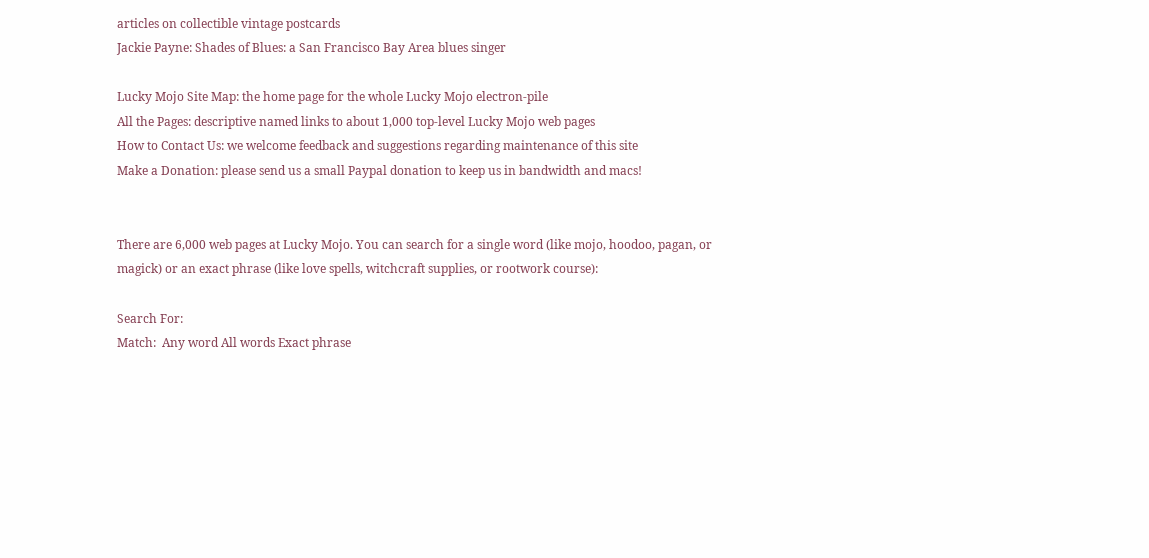articles on collectible vintage postcards
Jackie Payne: Shades of Blues: a San Francisco Bay Area blues singer

Lucky Mojo Site Map: the home page for the whole Lucky Mojo electron-pile
All the Pages: descriptive named links to about 1,000 top-level Lucky Mojo web pages
How to Contact Us: we welcome feedback and suggestions regarding maintenance of this site
Make a Donation: please send us a small Paypal donation to keep us in bandwidth and macs!


There are 6,000 web pages at Lucky Mojo. You can search for a single word (like mojo, hoodoo, pagan, or magick) or an exact phrase (like love spells, witchcraft supplies, or rootwork course):

Search For:
Match:  Any word All words Exact phrase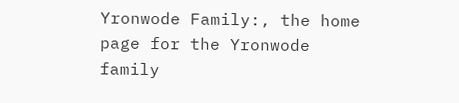Yronwode Family:, the home page for the Yronwode family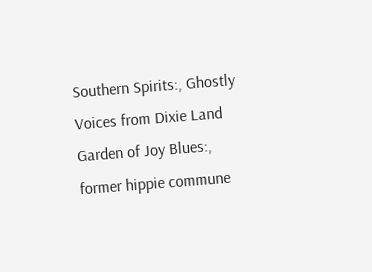Southern Spirits:, Ghostly Voices from Dixie Land
Garden of Joy Blues:, former hippie commune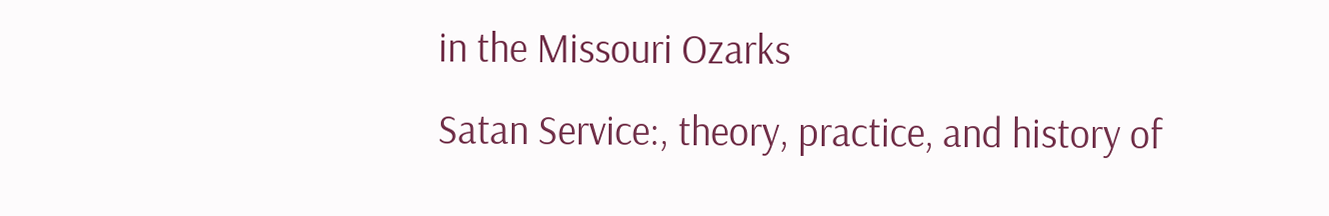in the Missouri Ozarks
Satan Service:, theory, practice, and history of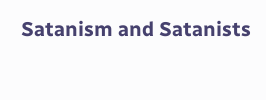Satanism and Satanists